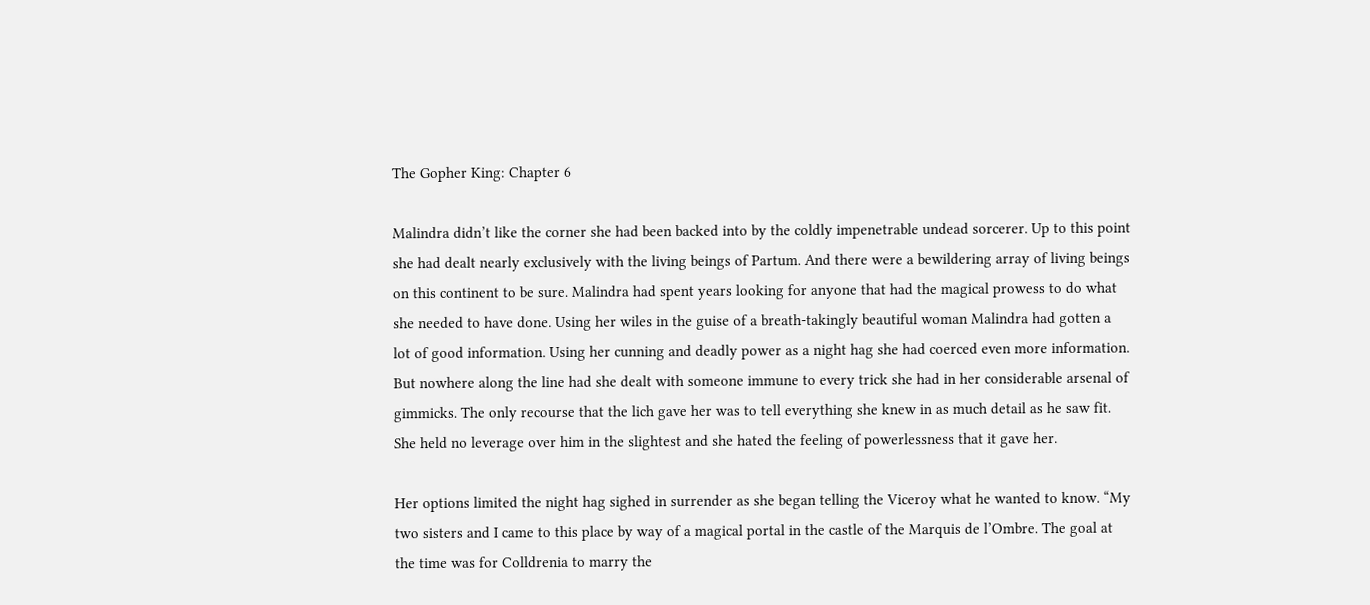The Gopher King: Chapter 6

Malindra didn’t like the corner she had been backed into by the coldly impenetrable undead sorcerer. Up to this point she had dealt nearly exclusively with the living beings of Partum. And there were a bewildering array of living beings on this continent to be sure. Malindra had spent years looking for anyone that had the magical prowess to do what she needed to have done. Using her wiles in the guise of a breath-takingly beautiful woman Malindra had gotten a lot of good information. Using her cunning and deadly power as a night hag she had coerced even more information. But nowhere along the line had she dealt with someone immune to every trick she had in her considerable arsenal of gimmicks. The only recourse that the lich gave her was to tell everything she knew in as much detail as he saw fit. She held no leverage over him in the slightest and she hated the feeling of powerlessness that it gave her.

Her options limited the night hag sighed in surrender as she began telling the Viceroy what he wanted to know. “My two sisters and I came to this place by way of a magical portal in the castle of the Marquis de l’Ombre. The goal at the time was for Colldrenia to marry the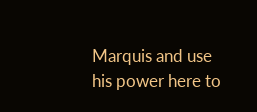Marquis and use his power here to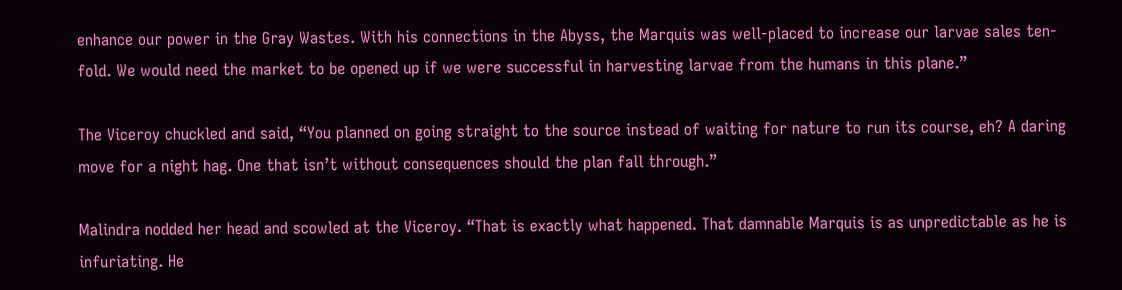enhance our power in the Gray Wastes. With his connections in the Abyss, the Marquis was well-placed to increase our larvae sales ten-fold. We would need the market to be opened up if we were successful in harvesting larvae from the humans in this plane.”

The Viceroy chuckled and said, “You planned on going straight to the source instead of waiting for nature to run its course, eh? A daring move for a night hag. One that isn’t without consequences should the plan fall through.”

Malindra nodded her head and scowled at the Viceroy. “That is exactly what happened. That damnable Marquis is as unpredictable as he is infuriating. He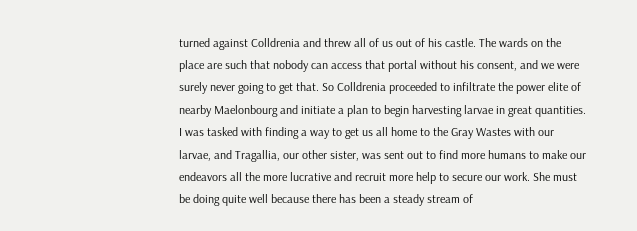turned against Colldrenia and threw all of us out of his castle. The wards on the place are such that nobody can access that portal without his consent, and we were surely never going to get that. So Colldrenia proceeded to infiltrate the power elite of nearby Maelonbourg and initiate a plan to begin harvesting larvae in great quantities. I was tasked with finding a way to get us all home to the Gray Wastes with our larvae, and Tragallia, our other sister, was sent out to find more humans to make our endeavors all the more lucrative and recruit more help to secure our work. She must be doing quite well because there has been a steady stream of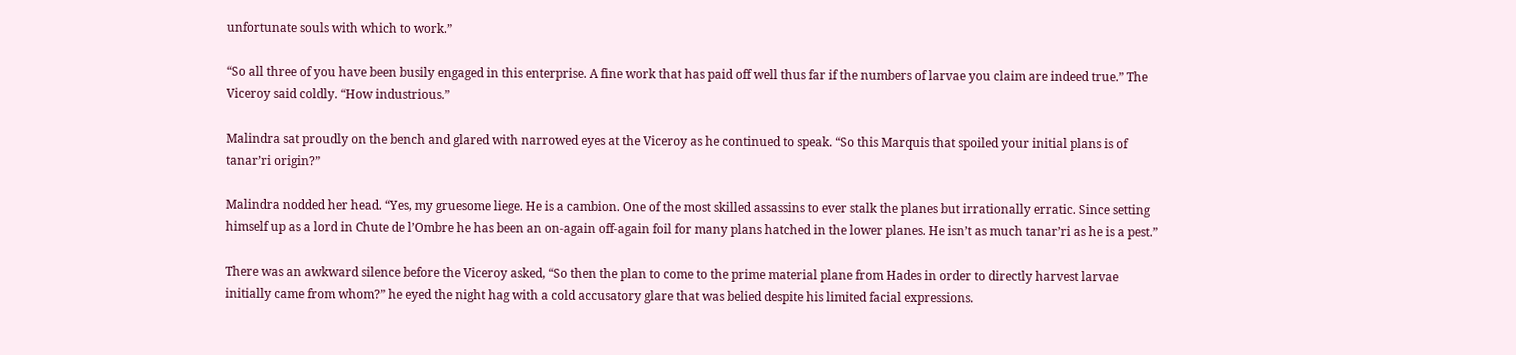unfortunate souls with which to work.”

“So all three of you have been busily engaged in this enterprise. A fine work that has paid off well thus far if the numbers of larvae you claim are indeed true.” The Viceroy said coldly. “How industrious.”

Malindra sat proudly on the bench and glared with narrowed eyes at the Viceroy as he continued to speak. “So this Marquis that spoiled your initial plans is of tanar’ri origin?”

Malindra nodded her head. “Yes, my gruesome liege. He is a cambion. One of the most skilled assassins to ever stalk the planes but irrationally erratic. Since setting himself up as a lord in Chute de l’Ombre he has been an on-again off-again foil for many plans hatched in the lower planes. He isn’t as much tanar’ri as he is a pest.”

There was an awkward silence before the Viceroy asked, “So then the plan to come to the prime material plane from Hades in order to directly harvest larvae initially came from whom?” he eyed the night hag with a cold accusatory glare that was belied despite his limited facial expressions.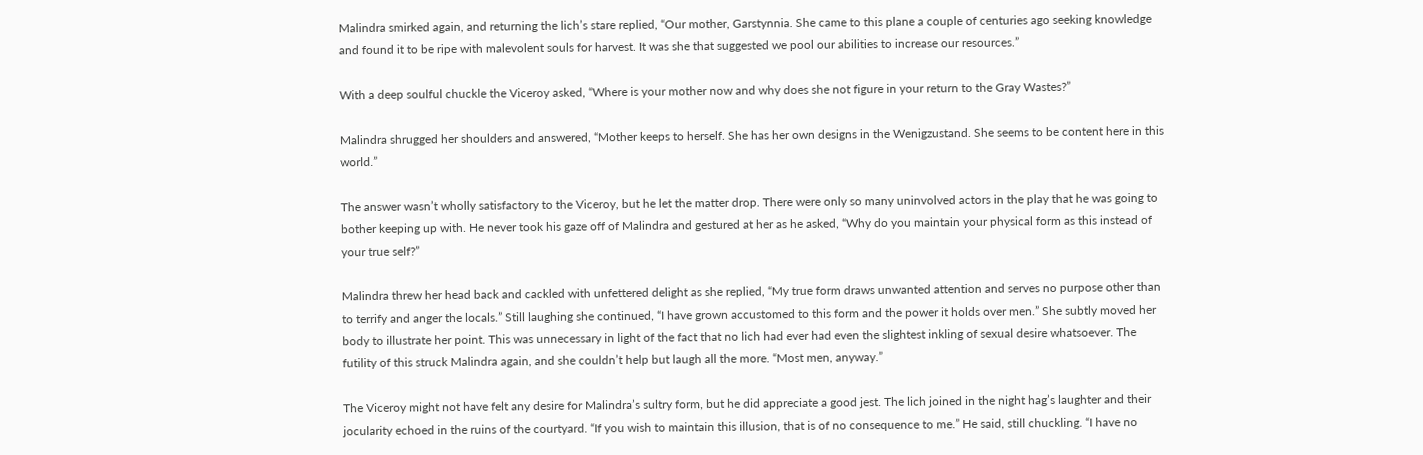Malindra smirked again, and returning the lich’s stare replied, “Our mother, Garstynnia. She came to this plane a couple of centuries ago seeking knowledge and found it to be ripe with malevolent souls for harvest. It was she that suggested we pool our abilities to increase our resources.”

With a deep soulful chuckle the Viceroy asked, “Where is your mother now and why does she not figure in your return to the Gray Wastes?”

Malindra shrugged her shoulders and answered, “Mother keeps to herself. She has her own designs in the Wenigzustand. She seems to be content here in this world.”

The answer wasn’t wholly satisfactory to the Viceroy, but he let the matter drop. There were only so many uninvolved actors in the play that he was going to bother keeping up with. He never took his gaze off of Malindra and gestured at her as he asked, “Why do you maintain your physical form as this instead of your true self?”

Malindra threw her head back and cackled with unfettered delight as she replied, “My true form draws unwanted attention and serves no purpose other than to terrify and anger the locals.” Still laughing she continued, “I have grown accustomed to this form and the power it holds over men.” She subtly moved her body to illustrate her point. This was unnecessary in light of the fact that no lich had ever had even the slightest inkling of sexual desire whatsoever. The futility of this struck Malindra again, and she couldn’t help but laugh all the more. “Most men, anyway.”

The Viceroy might not have felt any desire for Malindra’s sultry form, but he did appreciate a good jest. The lich joined in the night hag’s laughter and their jocularity echoed in the ruins of the courtyard. “If you wish to maintain this illusion, that is of no consequence to me.” He said, still chuckling. “I have no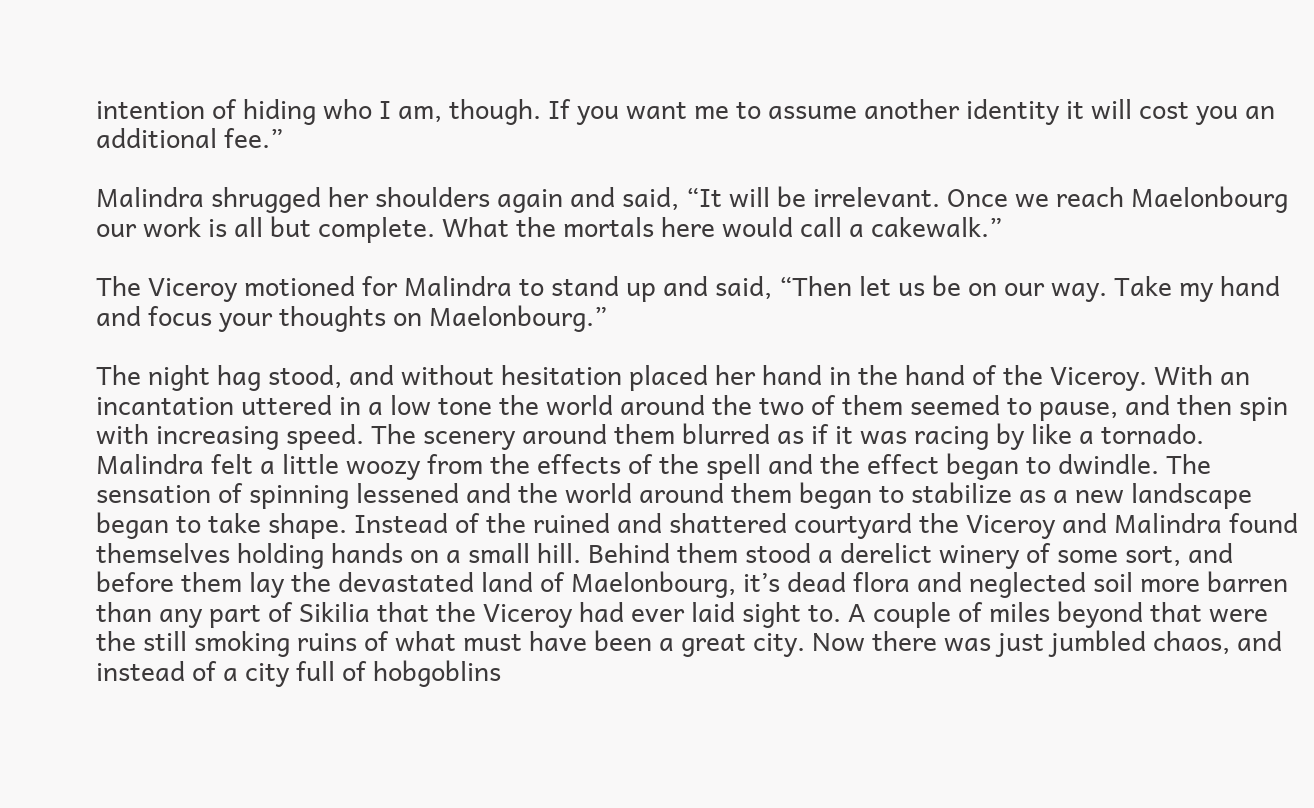intention of hiding who I am, though. If you want me to assume another identity it will cost you an additional fee.”

Malindra shrugged her shoulders again and said, “It will be irrelevant. Once we reach Maelonbourg our work is all but complete. What the mortals here would call a cakewalk.”

The Viceroy motioned for Malindra to stand up and said, “Then let us be on our way. Take my hand and focus your thoughts on Maelonbourg.”

The night hag stood, and without hesitation placed her hand in the hand of the Viceroy. With an incantation uttered in a low tone the world around the two of them seemed to pause, and then spin with increasing speed. The scenery around them blurred as if it was racing by like a tornado. Malindra felt a little woozy from the effects of the spell and the effect began to dwindle. The sensation of spinning lessened and the world around them began to stabilize as a new landscape began to take shape. Instead of the ruined and shattered courtyard the Viceroy and Malindra found themselves holding hands on a small hill. Behind them stood a derelict winery of some sort, and before them lay the devastated land of Maelonbourg, it’s dead flora and neglected soil more barren than any part of Sikilia that the Viceroy had ever laid sight to. A couple of miles beyond that were the still smoking ruins of what must have been a great city. Now there was just jumbled chaos, and instead of a city full of hobgoblins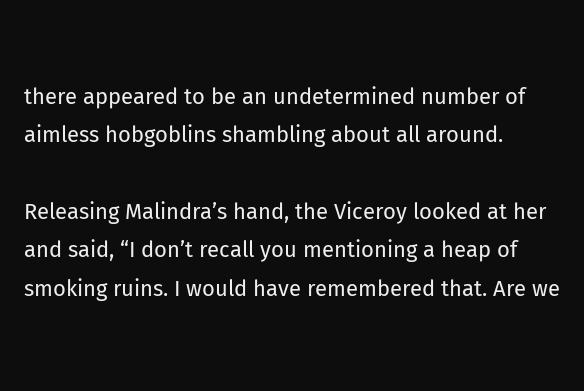there appeared to be an undetermined number of aimless hobgoblins shambling about all around.

Releasing Malindra’s hand, the Viceroy looked at her and said, “I don’t recall you mentioning a heap of smoking ruins. I would have remembered that. Are we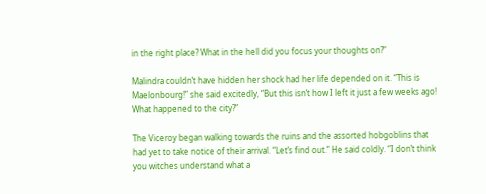in the right place? What in the hell did you focus your thoughts on?”

Malindra couldn’t have hidden her shock had her life depended on it. “This is Maelonbourg!” she said excitedly, “But this isn’t how I left it just a few weeks ago! What happened to the city?”

The Viceroy began walking towards the ruins and the assorted hobgoblins that had yet to take notice of their arrival. “Let’s find out.” He said coldly. “I don’t think you witches understand what a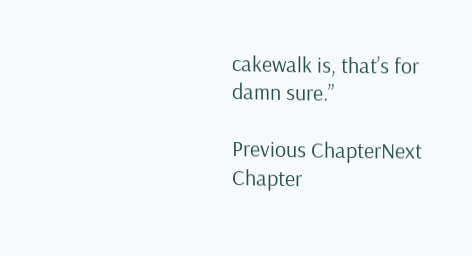cakewalk is, that’s for damn sure.”

Previous ChapterNext Chapter